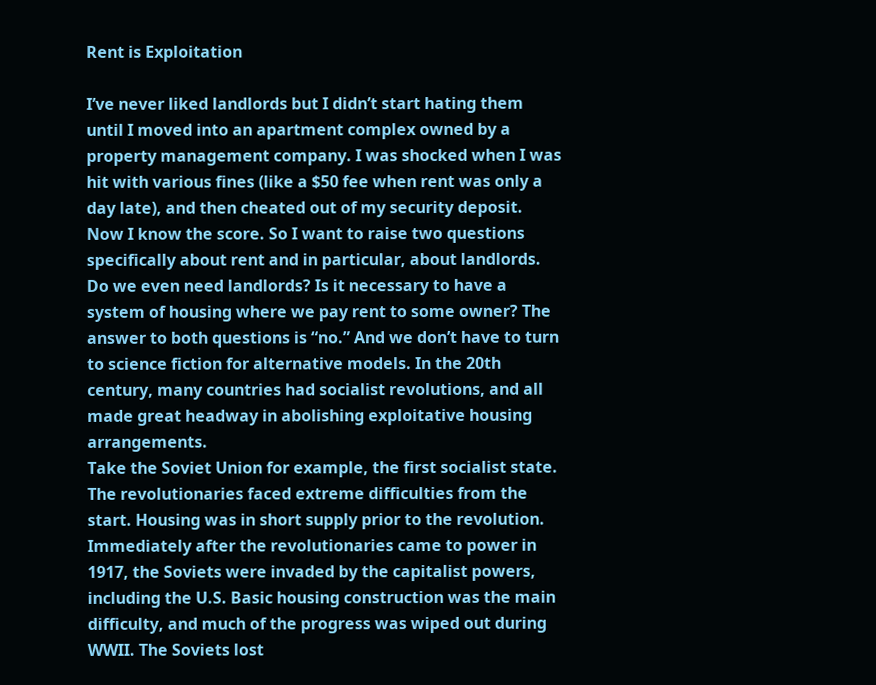Rent is Exploitation

I’ve never liked landlords but I didn’t start hating them until I moved into an apartment complex owned by a property management company. I was shocked when I was hit with various fines (like a $50 fee when rent was only a day late), and then cheated out of my security deposit. Now I know the score. So I want to raise two questions specifically about rent and in particular, about landlords.
Do we even need landlords? Is it necessary to have a system of housing where we pay rent to some owner? The answer to both questions is “no.” And we don’t have to turn to science fiction for alternative models. In the 20th century, many countries had socialist revolutions, and all made great headway in abolishing exploitative housing arrangements.
Take the Soviet Union for example, the first socialist state. The revolutionaries faced extreme difficulties from the start. Housing was in short supply prior to the revolution. Immediately after the revolutionaries came to power in 1917, the Soviets were invaded by the capitalist powers, including the U.S. Basic housing construction was the main difficulty, and much of the progress was wiped out during WWII. The Soviets lost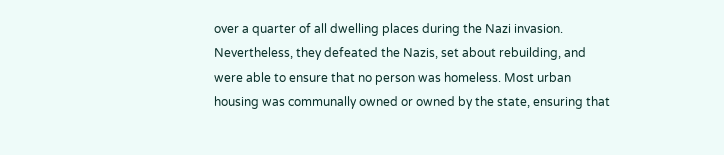over a quarter of all dwelling places during the Nazi invasion. Nevertheless, they defeated the Nazis, set about rebuilding, and were able to ensure that no person was homeless. Most urban housing was communally owned or owned by the state, ensuring that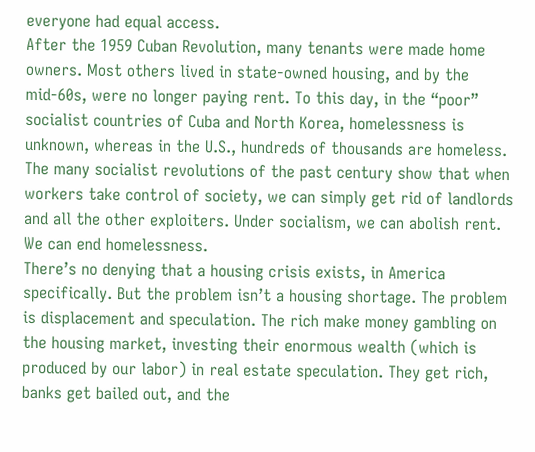everyone had equal access.
After the 1959 Cuban Revolution, many tenants were made home owners. Most others lived in state-owned housing, and by the mid-60s, were no longer paying rent. To this day, in the “poor” socialist countries of Cuba and North Korea, homelessness is unknown, whereas in the U.S., hundreds of thousands are homeless. The many socialist revolutions of the past century show that when workers take control of society, we can simply get rid of landlords and all the other exploiters. Under socialism, we can abolish rent. We can end homelessness.
There’s no denying that a housing crisis exists, in America specifically. But the problem isn’t a housing shortage. The problem is displacement and speculation. The rich make money gambling on the housing market, investing their enormous wealth (which is produced by our labor) in real estate speculation. They get rich, banks get bailed out, and the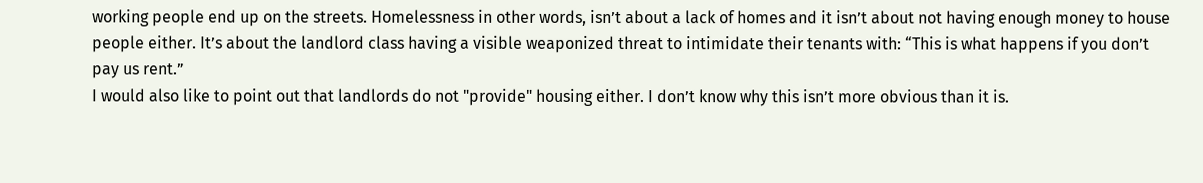working people end up on the streets. Homelessness in other words, isn’t about a lack of homes and it isn’t about not having enough money to house people either. It’s about the landlord class having a visible weaponized threat to intimidate their tenants with: “This is what happens if you don’t pay us rent.”
I would also like to point out that landlords do not "provide" housing either. I don’t know why this isn’t more obvious than it is.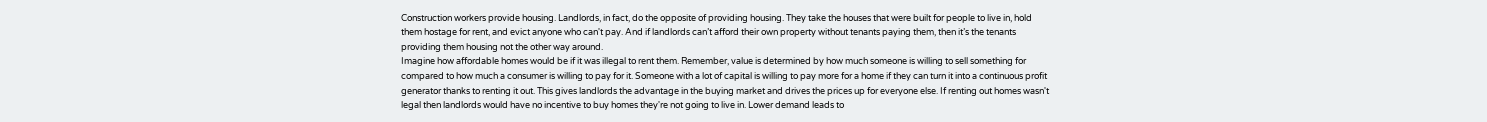Construction workers provide housing. Landlords, in fact, do the opposite of providing housing. They take the houses that were built for people to live in, hold them hostage for rent, and evict anyone who can't pay. And if landlords can’t afford their own property without tenants paying them, then it’s the tenants providing them housing not the other way around.
Imagine how affordable homes would be if it was illegal to rent them. Remember, value is determined by how much someone is willing to sell something for compared to how much a consumer is willing to pay for it. Someone with a lot of capital is willing to pay more for a home if they can turn it into a continuous profit generator thanks to renting it out. This gives landlords the advantage in the buying market and drives the prices up for everyone else. If renting out homes wasn't legal then landlords would have no incentive to buy homes they're not going to live in. Lower demand leads to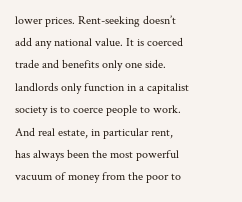lower prices. Rent-seeking doesn’t add any national value. It is coerced trade and benefits only one side.
landlords only function in a capitalist society is to coerce people to work. And real estate, in particular rent, has always been the most powerful vacuum of money from the poor to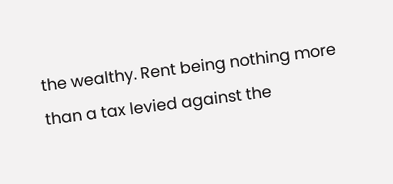the wealthy. Rent being nothing more than a tax levied against the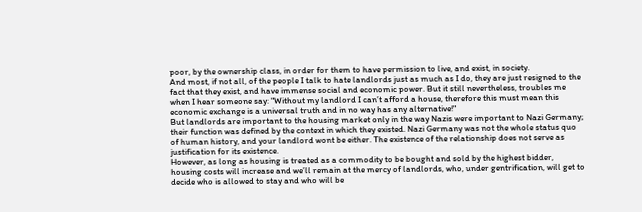poor, by the ownership class, in order for them to have permission to live, and exist, in society.
And most, if not all, of the people I talk to hate landlords just as much as I do, they are just resigned to the fact that they exist, and have immense social and economic power. But it still nevertheless, troubles me when I hear someone say: "Without my landlord I can’t afford a house, therefore this must mean this economic exchange is a universal truth and in no way has any alternative!"
But landlords are important to the housing market only in the way Nazis were important to Nazi Germany; their function was defined by the context in which they existed. Nazi Germany was not the whole status quo of human history, and your landlord wont be either. The existence of the relationship does not serve as justification for its existence.
However, as long as housing is treated as a commodity to be bought and sold by the highest bidder, housing costs will increase and we’ll remain at the mercy of landlords, who, under gentrification, will get to decide who is allowed to stay and who will be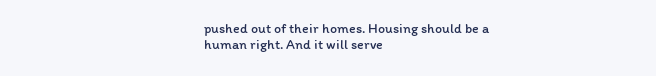pushed out of their homes. Housing should be a human right. And it will serve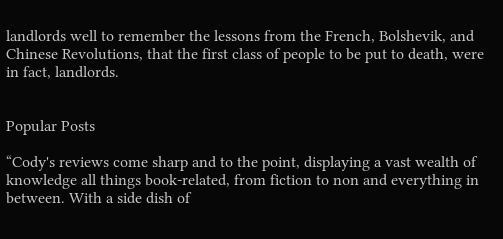landlords well to remember the lessons from the French, Bolshevik, and Chinese Revolutions, that the first class of people to be put to death, were in fact, landlords.


Popular Posts

“Cody's reviews come sharp and to the point, displaying a vast wealth of knowledge all things book-related, from fiction to non and everything in between. With a side dish of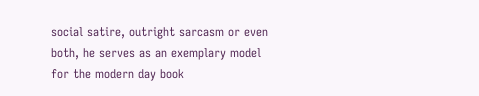social satire, outright sarcasm or even both, he serves as an exemplary model for the modern day book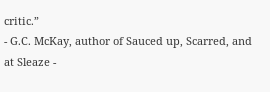critic.”
- G.C. McKay, author of Sauced up, Scarred, and at Sleaze -